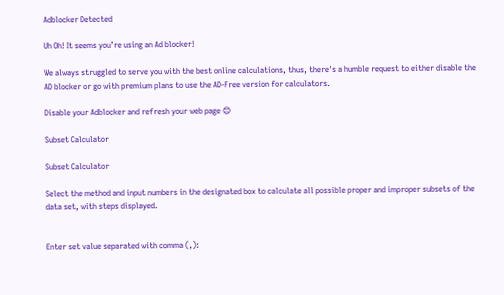Adblocker Detected

Uh Oh! It seems you’re using an Ad blocker!

We always struggled to serve you with the best online calculations, thus, there's a humble request to either disable the AD blocker or go with premium plans to use the AD-Free version for calculators.

Disable your Adblocker and refresh your web page 😊

Subset Calculator

Subset Calculator

Select the method and input numbers in the designated box to calculate all possible proper and improper subsets of the data set, with steps displayed.


Enter set value separated with comma (,):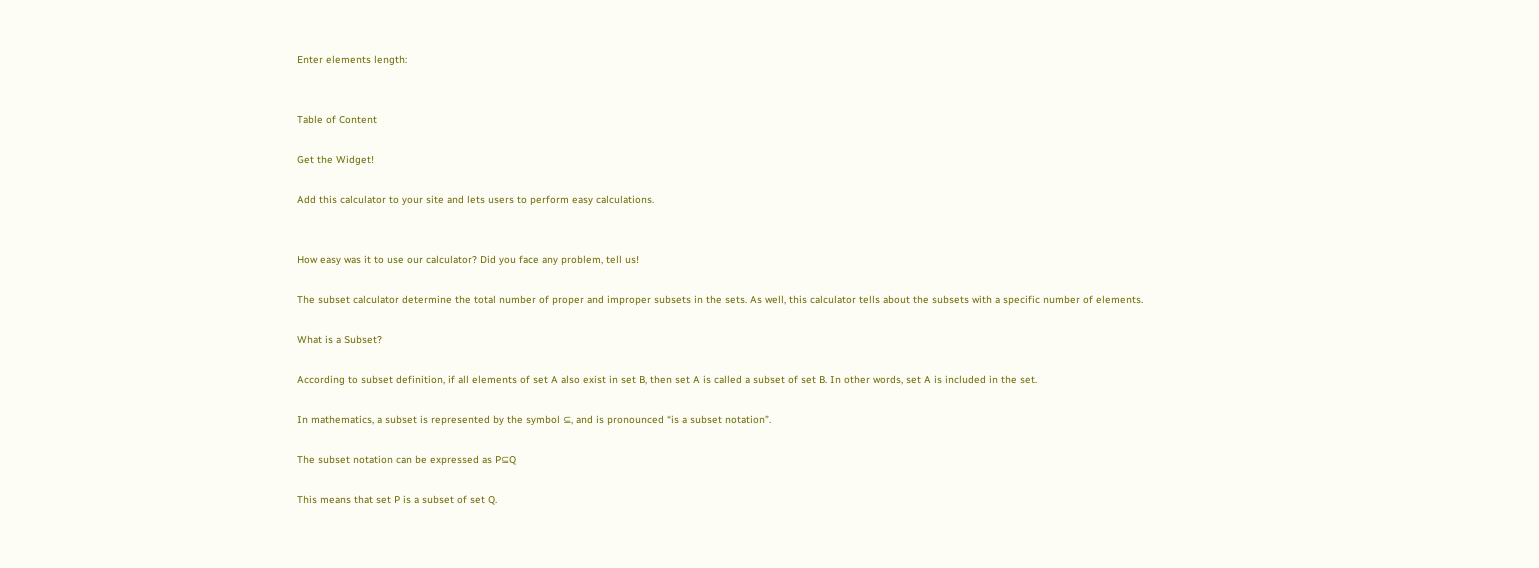Enter elements length:


Table of Content

Get the Widget!

Add this calculator to your site and lets users to perform easy calculations.


How easy was it to use our calculator? Did you face any problem, tell us!

The subset calculator determine the total number of proper and improper subsets in the sets. As well, this calculator tells about the subsets with a specific number of elements.

What is a Subset?

According to subset definition, if all elements of set A also exist in set B, then set A is called a subset of set B. In other words, set A is included in the set.

In mathematics, a subset is represented by the symbol ⊆, and is pronounced “is a subset notation”.

The subset notation can be expressed as P⊆Q

This means that set P is a subset of set Q.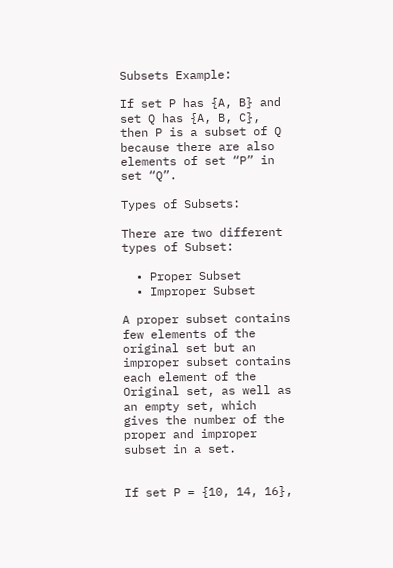Subsets Example:

If set P has {A, B} and set Q has {A, B, C}, then P is a subset of Q because there are also elements of set “P” in set “Q”.

Types of Subsets:

There are two different types of Subset:

  • Proper Subset
  • Improper Subset

A proper subset contains few elements of the original set but an improper subset contains each element of the Original set, as well as an empty set, which gives the number of the proper and improper subset in a set.


If set P = {10, 14, 16},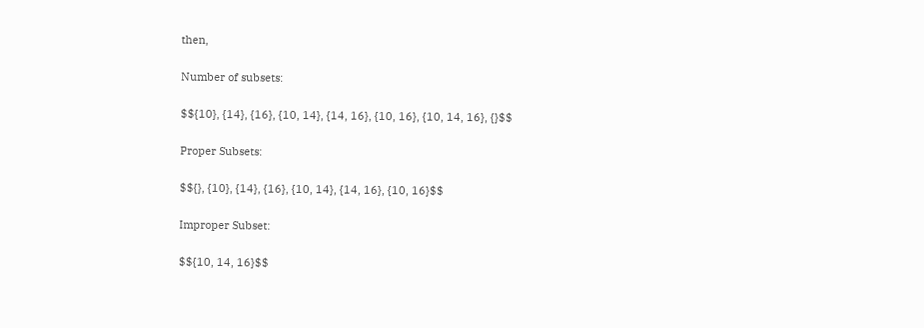then,

Number of subsets:

$${10}, {14}, {16}, {10, 14}, {14, 16}, {10, 16}, {10, 14, 16}, {}$$

Proper Subsets:

$${}, {10}, {14}, {16}, {10, 14}, {14, 16}, {10, 16}$$

Improper Subset:

$${10, 14, 16}$$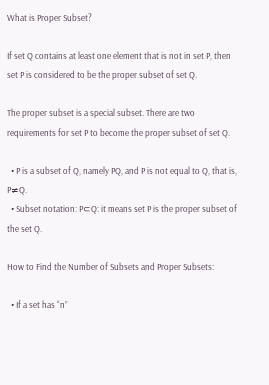What is Proper Subset?

If set Q contains at least one element that is not in set P, then set P is considered to be the proper subset of set Q.

The proper subset is a special subset. There are two requirements for set P to become the proper subset of set Q.

  • P is a subset of Q, namely PQ, and P is not equal to Q, that is, P≠Q.
  • Subset notation: P⊂Q: it means set P is the proper subset of the set Q.

How to Find the Number of Subsets and Proper Subsets:

  • If a set has “n”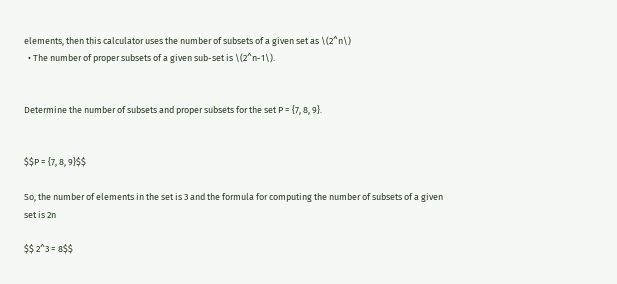elements, then this calculator uses the number of subsets of a given set as \(2^n\)
  • The number of proper subsets of a given sub-set is \(2^n-1\).


Determine the number of subsets and proper subsets for the set P = {7, 8, 9}.


$$P = {7, 8, 9}$$

So, the number of elements in the set is 3 and the formula for computing the number of subsets of a given set is 2n

$$ 2^3 = 8$$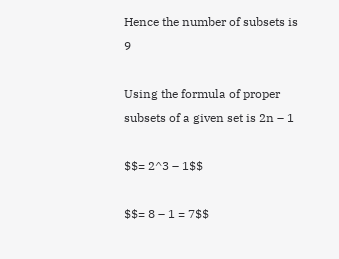Hence the number of subsets is 9

Using the formula of proper subsets of a given set is 2n – 1

$$= 2^3 – 1$$

$$= 8 – 1 = 7$$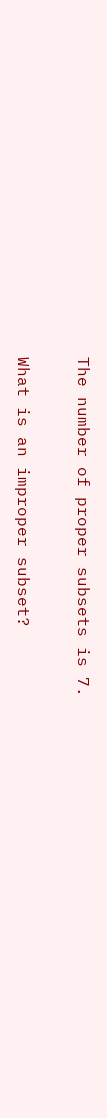The number of proper subsets is 7.

What is an improper subset?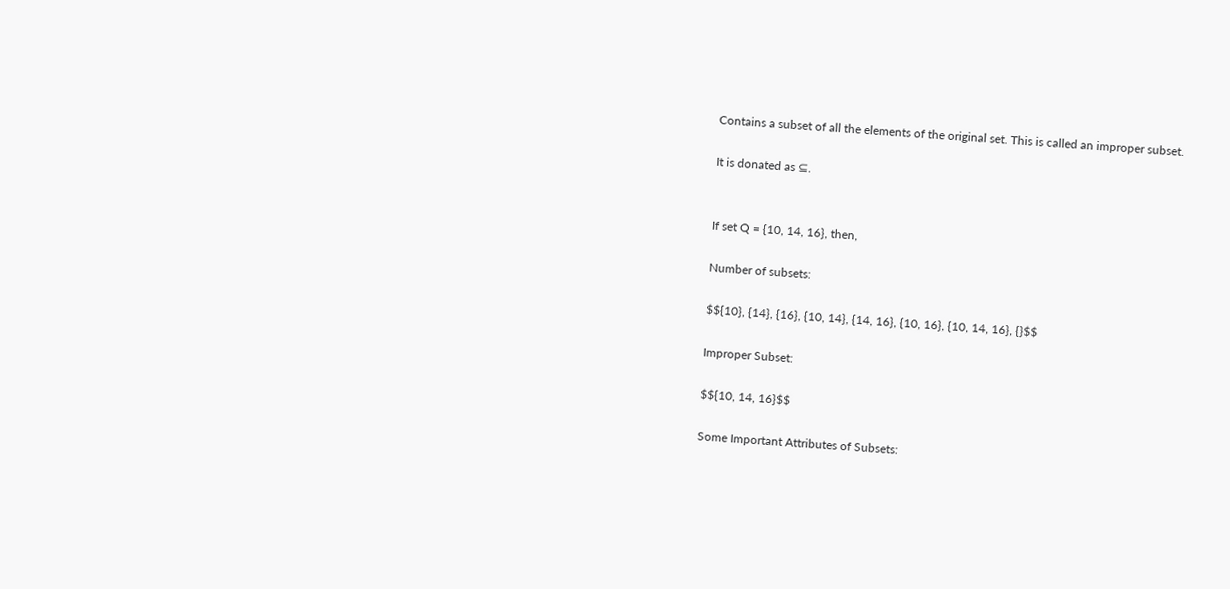Contains a subset of all the elements of the original set. This is called an improper subset.

It is donated as ⊆.


If set Q = {10, 14, 16}, then,

Number of subsets:

$${10}, {14}, {16}, {10, 14}, {14, 16}, {10, 16}, {10, 14, 16}, {}$$

Improper Subset:

$${10, 14, 16}$$

Some Important Attributes of Subsets: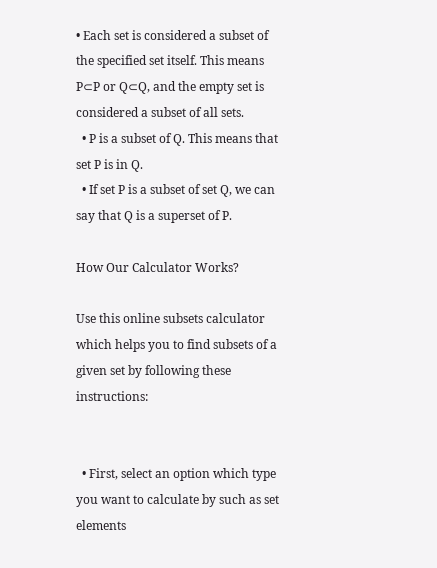• Each set is considered a subset of the specified set itself. This means P⊂P or Q⊂Q, and the empty set is considered a subset of all sets.
  • P is a subset of Q. This means that set P is in Q.
  • If set P is a subset of set Q, we can say that Q is a superset of P.

How Our Calculator Works?

Use this online subsets calculator which helps you to find subsets of a given set by following these instructions:


  • First, select an option which type you want to calculate by such as set elements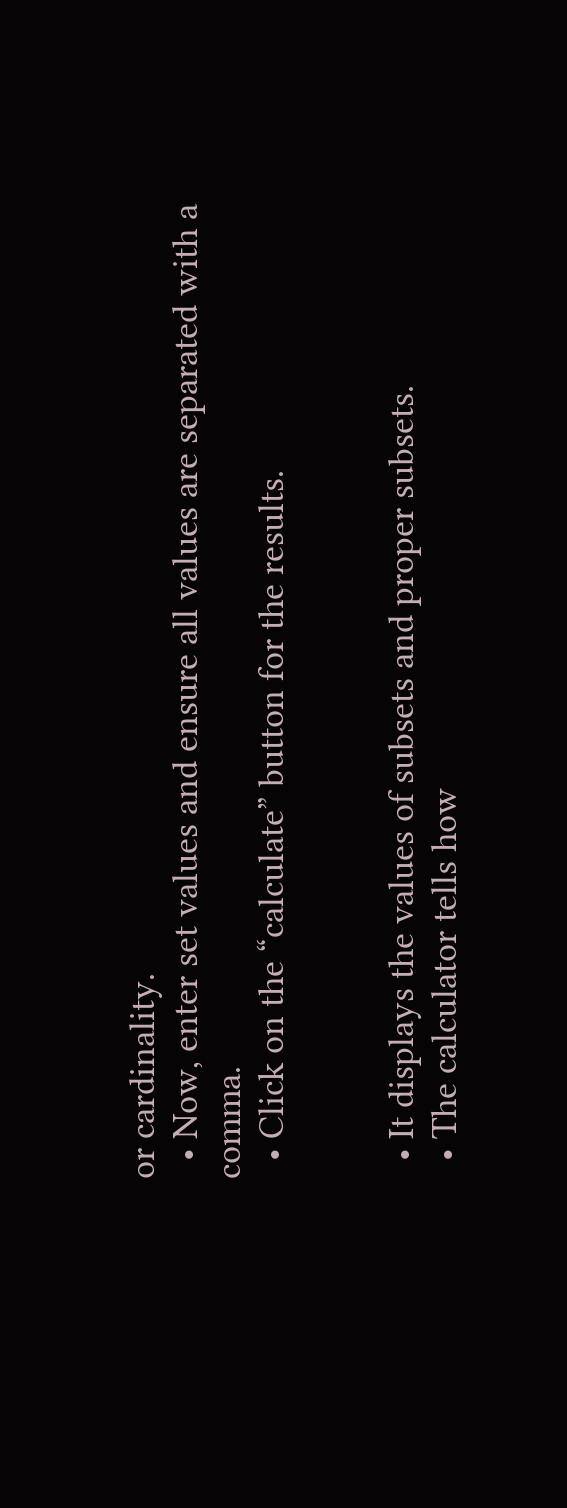or cardinality.
  • Now, enter set values and ensure all values are separated with a comma.
  • Click on the “calculate” button for the results.


  • It displays the values of subsets and proper subsets.
  • The calculator tells how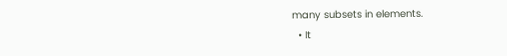many subsets in elements.
  • It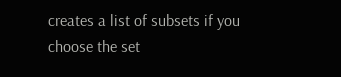creates a list of subsets if you choose the set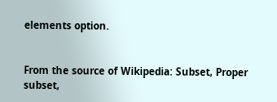elements option.


From the source of Wikipedia: Subset, Proper subset,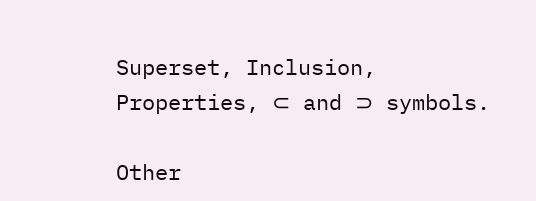Superset, Inclusion, Properties, ⊂ and ⊃ symbols.

Other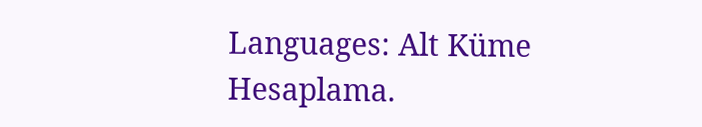Languages: Alt Küme Hesaplama.